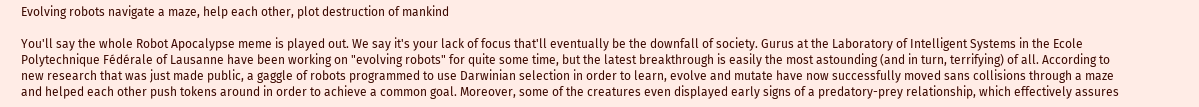Evolving robots navigate a maze, help each other, plot destruction of mankind

You'll say the whole Robot Apocalypse meme is played out. We say it's your lack of focus that'll eventually be the downfall of society. Gurus at the Laboratory of Intelligent Systems in the Ecole Polytechnique Fédérale of Lausanne have been working on "evolving robots" for quite some time, but the latest breakthrough is easily the most astounding (and in turn, terrifying) of all. According to new research that was just made public, a gaggle of robots programmed to use Darwinian selection in order to learn, evolve and mutate have now successfully moved sans collisions through a maze and helped each other push tokens around in order to achieve a common goal. Moreover, some of the creatures even displayed early signs of a predatory-prey relationship, which effectively assures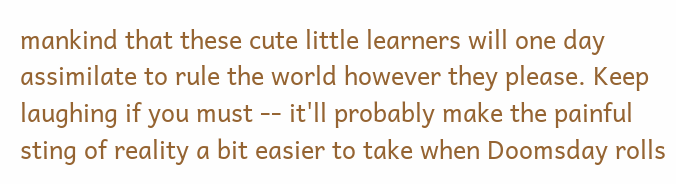mankind that these cute little learners will one day assimilate to rule the world however they please. Keep laughing if you must -- it'll probably make the painful sting of reality a bit easier to take when Doomsday rolls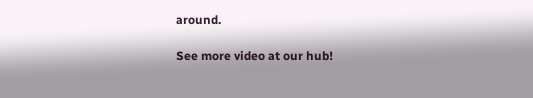around.

See more video at our hub!